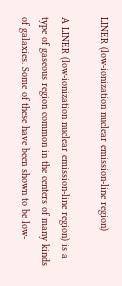LINER (low-ionization nuclear emission-line region)

A LINER (low-ionization nuclear emission-line region) is a type of gaseous region common in the centers of many kinds of galaxies. Some of these have been shown to be low-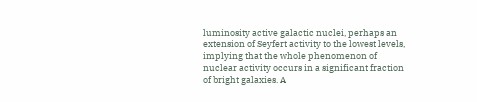luminosity active galactic nuclei, perhaps an extension of Seyfert activity to the lowest levels, implying that the whole phenomenon of nuclear activity occurs in a significant fraction of bright galaxies. A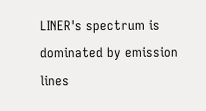LINER's spectrum is dominated by emission lines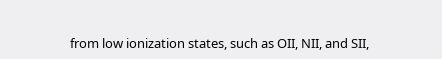from low ionization states, such as OII, NII, and SII,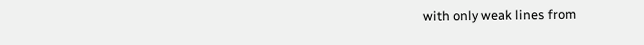with only weak lines from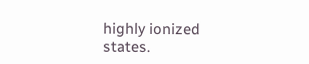highly ionized states.